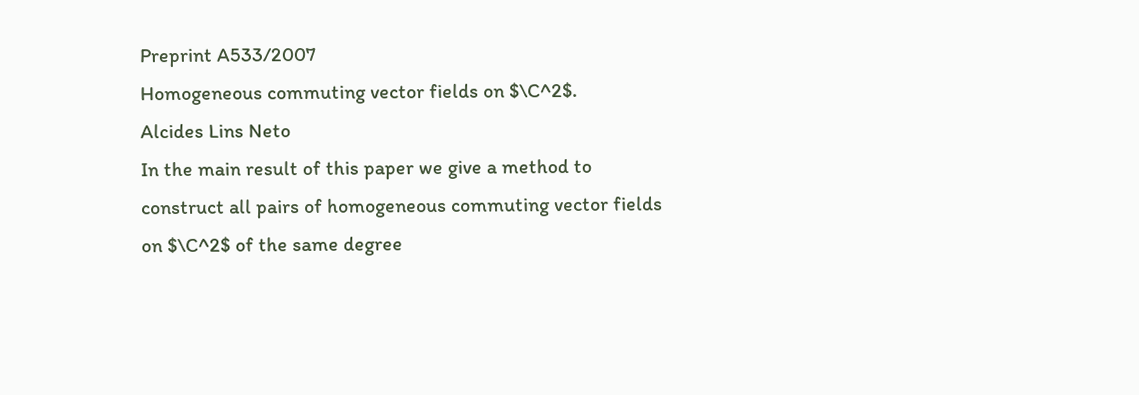Preprint A533/2007
Homogeneous commuting vector fields on $\C^2$.
Alcides Lins Neto
In the main result of this paper we give a method to construct all pairs of homogeneous commuting vector fields on $\C^2$ of the same degree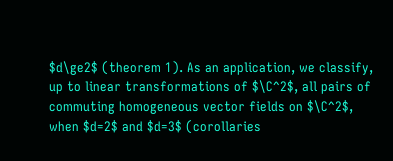$d\ge2$ (theorem 1). As an application, we classify, up to linear transformations of $\C^2$, all pairs of commuting homogeneous vector fields on $\C^2$, when $d=2$ and $d=3$ (corollaries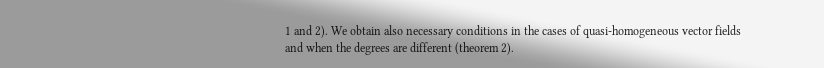1 and 2). We obtain also necessary conditions in the cases of quasi-homogeneous vector fields and when the degrees are different (theorem 2).